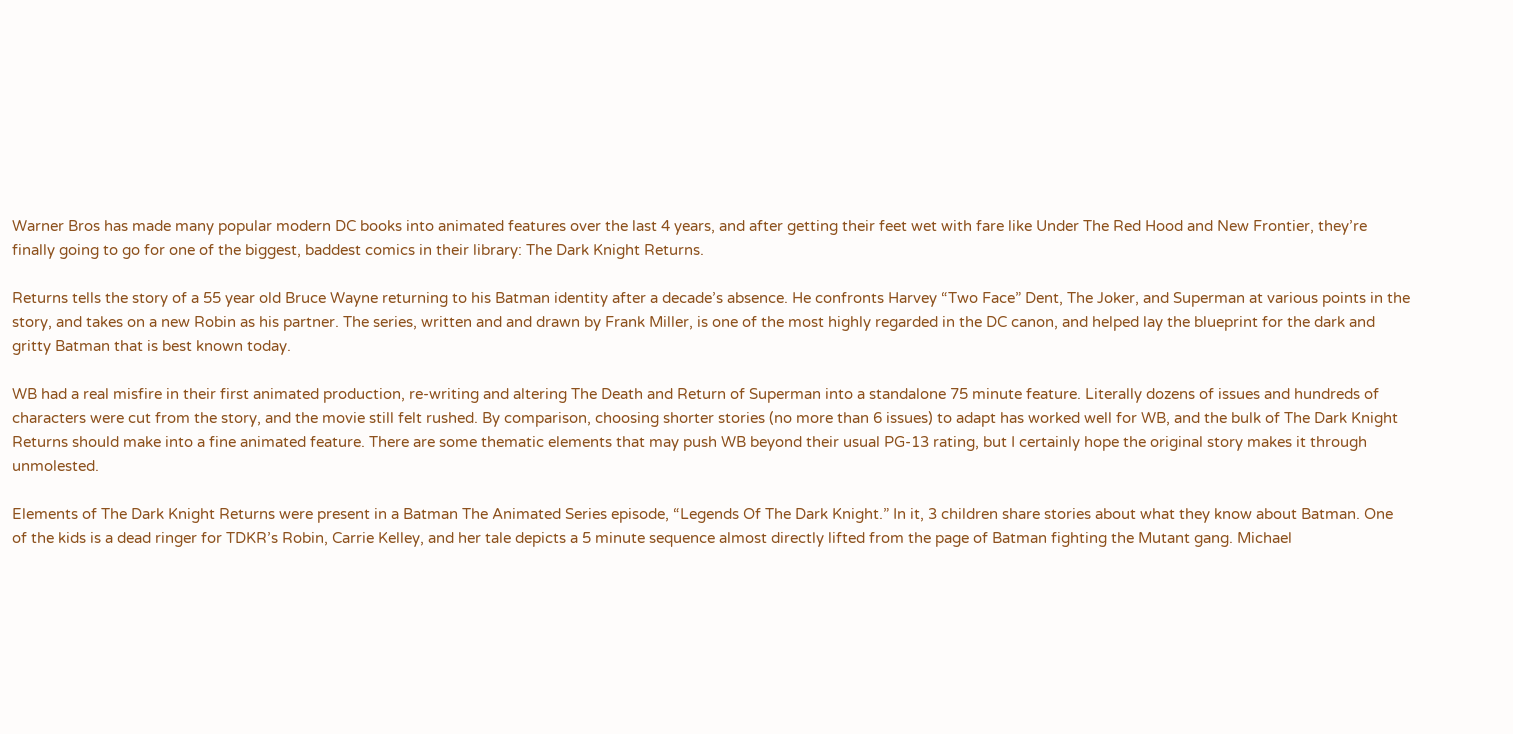Warner Bros has made many popular modern DC books into animated features over the last 4 years, and after getting their feet wet with fare like Under The Red Hood and New Frontier, they’re finally going to go for one of the biggest, baddest comics in their library: The Dark Knight Returns.

Returns tells the story of a 55 year old Bruce Wayne returning to his Batman identity after a decade’s absence. He confronts Harvey “Two Face” Dent, The Joker, and Superman at various points in the story, and takes on a new Robin as his partner. The series, written and and drawn by Frank Miller, is one of the most highly regarded in the DC canon, and helped lay the blueprint for the dark and gritty Batman that is best known today.

WB had a real misfire in their first animated production, re-writing and altering The Death and Return of Superman into a standalone 75 minute feature. Literally dozens of issues and hundreds of characters were cut from the story, and the movie still felt rushed. By comparison, choosing shorter stories (no more than 6 issues) to adapt has worked well for WB, and the bulk of The Dark Knight Returns should make into a fine animated feature. There are some thematic elements that may push WB beyond their usual PG-13 rating, but I certainly hope the original story makes it through unmolested.

Elements of The Dark Knight Returns were present in a Batman The Animated Series episode, “Legends Of The Dark Knight.” In it, 3 children share stories about what they know about Batman. One of the kids is a dead ringer for TDKR’s Robin, Carrie Kelley, and her tale depicts a 5 minute sequence almost directly lifted from the page of Batman fighting the Mutant gang. Michael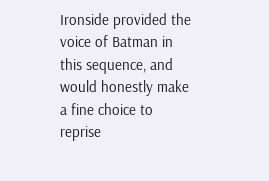Ironside provided the voice of Batman in this sequence, and would honestly make a fine choice to reprise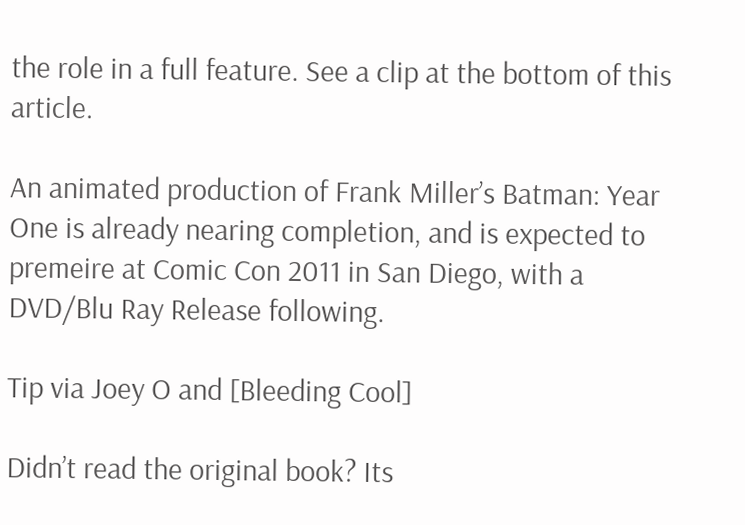the role in a full feature. See a clip at the bottom of this article.

An animated production of Frank Miller’s Batman: Year One is already nearing completion, and is expected to premeire at Comic Con 2011 in San Diego, with a DVD/Blu Ray Release following.

Tip via Joey O and [Bleeding Cool]

Didn’t read the original book? Its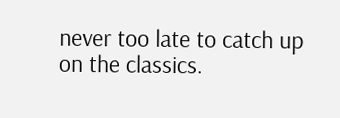never too late to catch up on the classics.